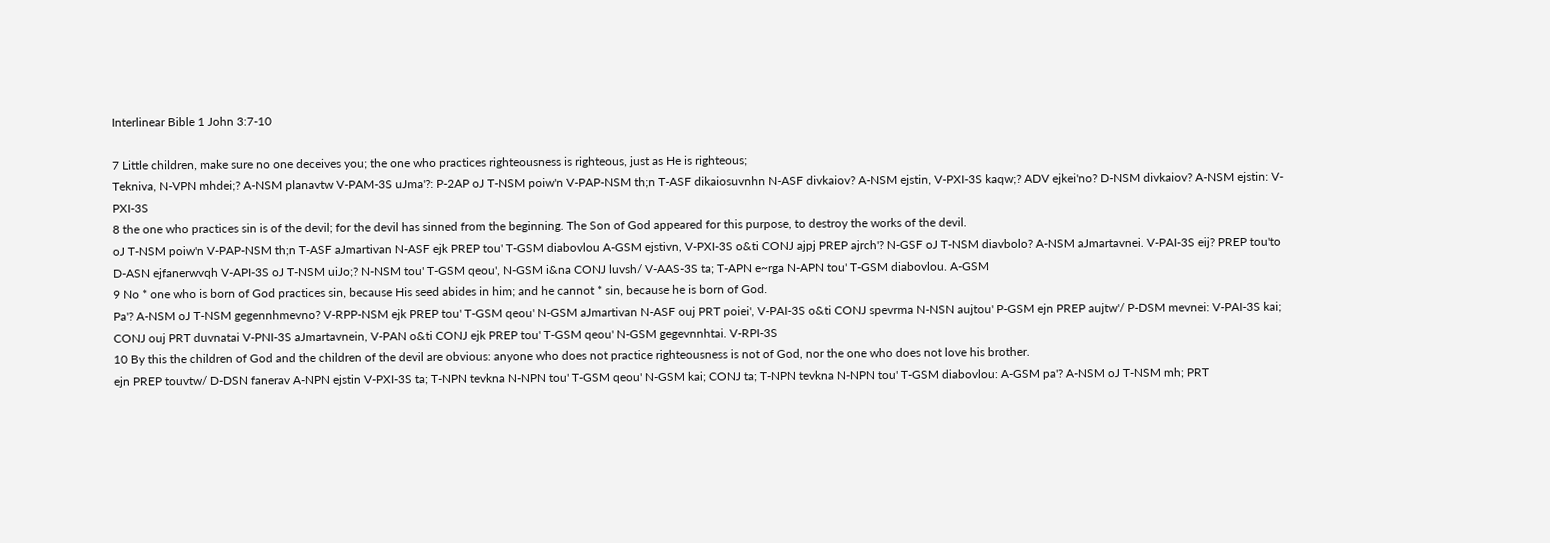Interlinear Bible 1 John 3:7-10

7 Little children, make sure no one deceives you; the one who practices righteousness is righteous, just as He is righteous;
Tekniva, N-VPN mhdei;? A-NSM planavtw V-PAM-3S uJma'?: P-2AP oJ T-NSM poiw'n V-PAP-NSM th;n T-ASF dikaiosuvnhn N-ASF divkaiov? A-NSM ejstin, V-PXI-3S kaqw;? ADV ejkei'no? D-NSM divkaiov? A-NSM ejstin: V-PXI-3S
8 the one who practices sin is of the devil; for the devil has sinned from the beginning. The Son of God appeared for this purpose, to destroy the works of the devil.
oJ T-NSM poiw'n V-PAP-NSM th;n T-ASF aJmartivan N-ASF ejk PREP tou' T-GSM diabovlou A-GSM ejstivn, V-PXI-3S o&ti CONJ ajpj PREP ajrch'? N-GSF oJ T-NSM diavbolo? A-NSM aJmartavnei. V-PAI-3S eij? PREP tou'to D-ASN ejfanerwvqh V-API-3S oJ T-NSM uiJo;? N-NSM tou' T-GSM qeou', N-GSM i&na CONJ luvsh/ V-AAS-3S ta; T-APN e~rga N-APN tou' T-GSM diabovlou. A-GSM
9 No * one who is born of God practices sin, because His seed abides in him; and he cannot * sin, because he is born of God.
Pa'? A-NSM oJ T-NSM gegennhmevno? V-RPP-NSM ejk PREP tou' T-GSM qeou' N-GSM aJmartivan N-ASF ouj PRT poiei', V-PAI-3S o&ti CONJ spevrma N-NSN aujtou' P-GSM ejn PREP aujtw'/ P-DSM mevnei: V-PAI-3S kai; CONJ ouj PRT duvnatai V-PNI-3S aJmartavnein, V-PAN o&ti CONJ ejk PREP tou' T-GSM qeou' N-GSM gegevnnhtai. V-RPI-3S
10 By this the children of God and the children of the devil are obvious: anyone who does not practice righteousness is not of God, nor the one who does not love his brother.
ejn PREP touvtw/ D-DSN fanerav A-NPN ejstin V-PXI-3S ta; T-NPN tevkna N-NPN tou' T-GSM qeou' N-GSM kai; CONJ ta; T-NPN tevkna N-NPN tou' T-GSM diabovlou: A-GSM pa'? A-NSM oJ T-NSM mh; PRT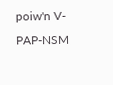poiw'n V-PAP-NSM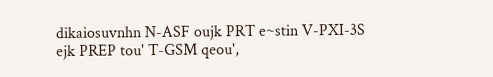dikaiosuvnhn N-ASF oujk PRT e~stin V-PXI-3S ejk PREP tou' T-GSM qeou',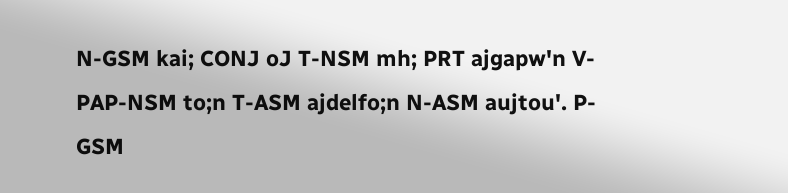N-GSM kai; CONJ oJ T-NSM mh; PRT ajgapw'n V-PAP-NSM to;n T-ASM ajdelfo;n N-ASM aujtou'. P-GSM